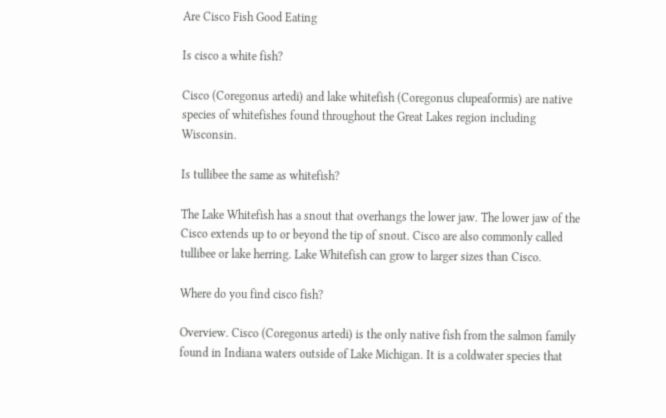Are Cisco Fish Good Eating

Is cisco a white fish?

Cisco (Coregonus artedi) and lake whitefish (Coregonus clupeaformis) are native species of whitefishes found throughout the Great Lakes region including Wisconsin.

Is tullibee the same as whitefish?

The Lake Whitefish has a snout that overhangs the lower jaw. The lower jaw of the Cisco extends up to or beyond the tip of snout. Cisco are also commonly called tullibee or lake herring. Lake Whitefish can grow to larger sizes than Cisco.

Where do you find cisco fish?

Overview. Cisco (Coregonus artedi) is the only native fish from the salmon family found in Indiana waters outside of Lake Michigan. It is a coldwater species that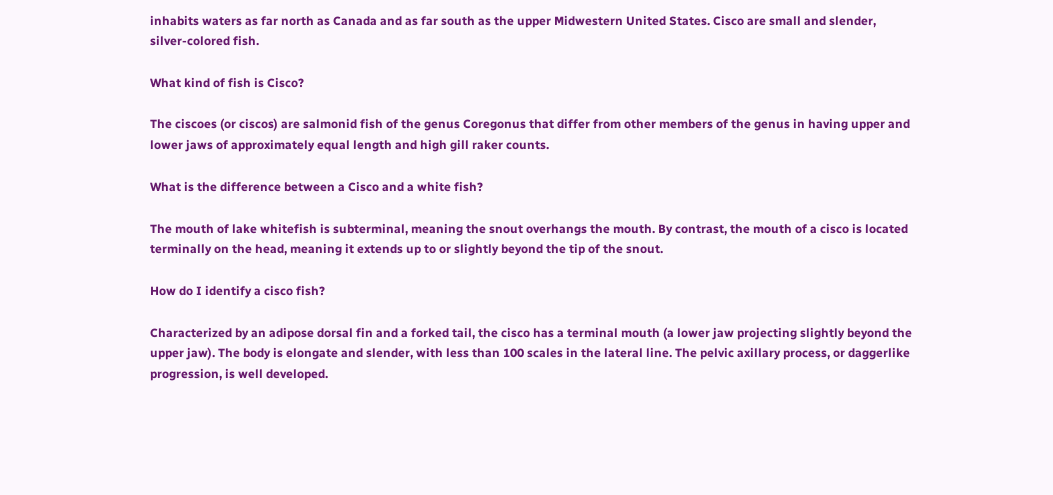inhabits waters as far north as Canada and as far south as the upper Midwestern United States. Cisco are small and slender, silver-colored fish.

What kind of fish is Cisco?

The ciscoes (or ciscos) are salmonid fish of the genus Coregonus that differ from other members of the genus in having upper and lower jaws of approximately equal length and high gill raker counts.

What is the difference between a Cisco and a white fish?

The mouth of lake whitefish is subterminal, meaning the snout overhangs the mouth. By contrast, the mouth of a cisco is located terminally on the head, meaning it extends up to or slightly beyond the tip of the snout.

How do I identify a cisco fish?

Characterized by an adipose dorsal fin and a forked tail, the cisco has a terminal mouth (a lower jaw projecting slightly beyond the upper jaw). The body is elongate and slender, with less than 100 scales in the lateral line. The pelvic axillary process, or daggerlike progression, is well developed.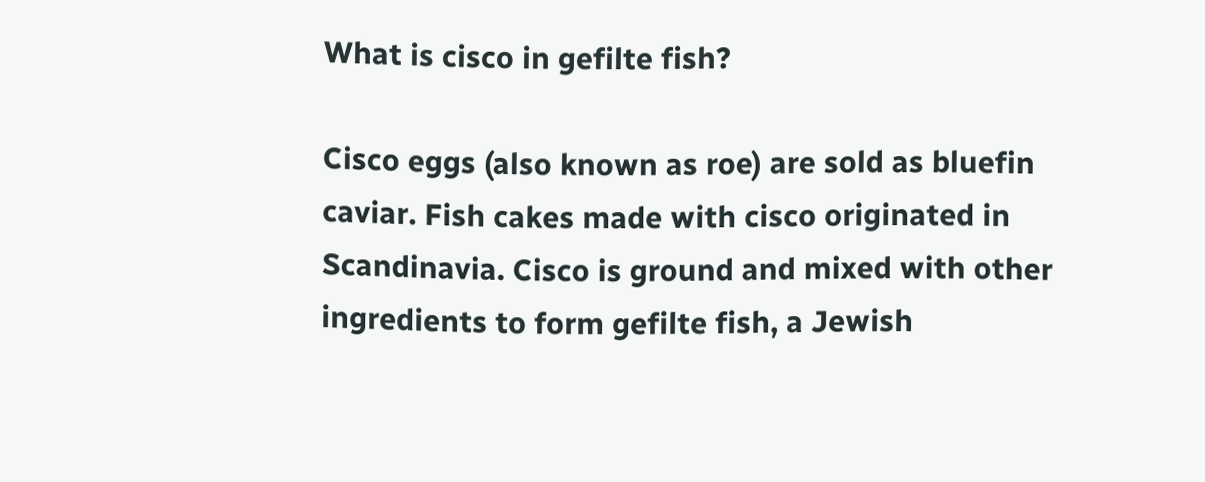What is cisco in gefilte fish?

Cisco eggs (also known as roe) are sold as bluefin caviar. Fish cakes made with cisco originated in Scandinavia. Cisco is ground and mixed with other ingredients to form gefilte fish, a Jewish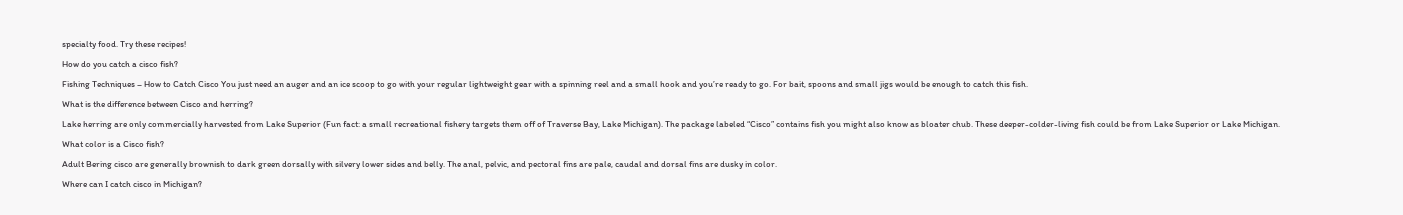specialty food. Try these recipes!

How do you catch a cisco fish?

Fishing Techniques – How to Catch Cisco You just need an auger and an ice scoop to go with your regular lightweight gear with a spinning reel and a small hook and you’re ready to go. For bait, spoons and small jigs would be enough to catch this fish.

What is the difference between Cisco and herring?

Lake herring are only commercially harvested from Lake Superior (Fun fact: a small recreational fishery targets them off of Traverse Bay, Lake Michigan). The package labeled “Cisco” contains fish you might also know as bloater chub. These deeper-colder-living fish could be from Lake Superior or Lake Michigan.

What color is a Cisco fish?

Adult Bering cisco are generally brownish to dark green dorsally with silvery lower sides and belly. The anal, pelvic, and pectoral fins are pale, caudal and dorsal fins are dusky in color.

Where can I catch cisco in Michigan?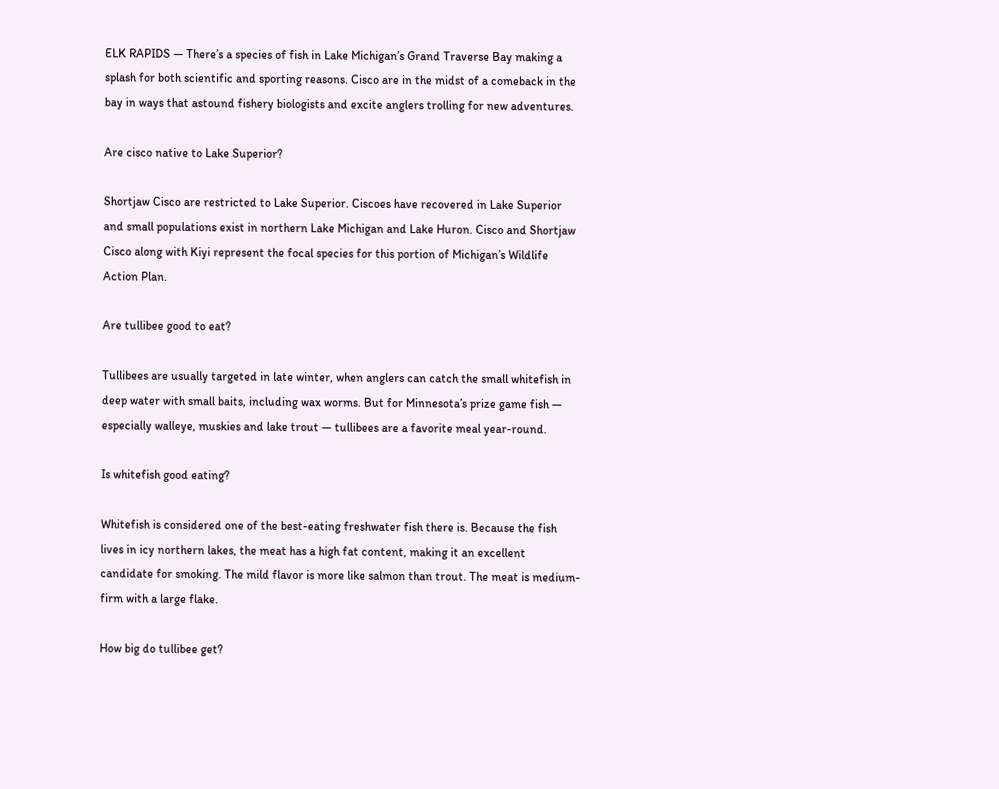ELK RAPIDS — There’s a species of fish in Lake Michigan’s Grand Traverse Bay making a splash for both scientific and sporting reasons. Cisco are in the midst of a comeback in the bay in ways that astound fishery biologists and excite anglers trolling for new adventures.

Are cisco native to Lake Superior?

Shortjaw Cisco are restricted to Lake Superior. Ciscoes have recovered in Lake Superior and small populations exist in northern Lake Michigan and Lake Huron. Cisco and Shortjaw Cisco along with Kiyi represent the focal species for this portion of Michigan’s Wildlife Action Plan.

Are tullibee good to eat?

Tullibees are usually targeted in late winter, when anglers can catch the small whitefish in deep water with small baits, including wax worms. But for Minnesota’s prize game fish — especially walleye, muskies and lake trout — tullibees are a favorite meal year-round.

Is whitefish good eating?

Whitefish is considered one of the best-eating freshwater fish there is. Because the fish lives in icy northern lakes, the meat has a high fat content, making it an excellent candidate for smoking. The mild flavor is more like salmon than trout. The meat is medium-firm with a large flake.

How big do tullibee get?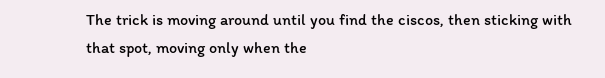The trick is moving around until you find the ciscos, then sticking with that spot, moving only when the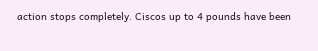action stops completely. Ciscos up to 4 pounds have been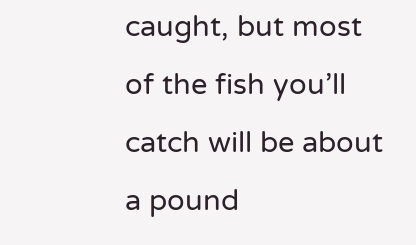caught, but most of the fish you’ll catch will be about a pound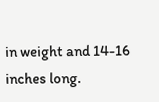in weight and 14-16 inches long.